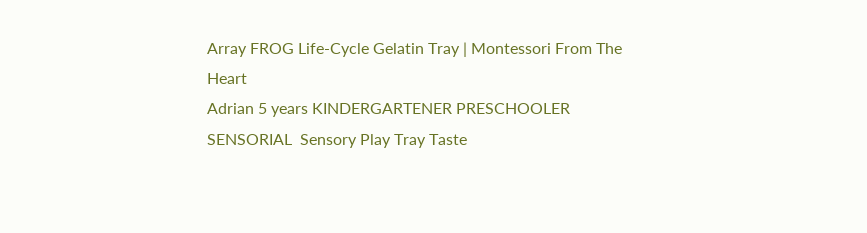Array FROG Life-Cycle Gelatin Tray | Montessori From The Heart
Adrian 5 years KINDERGARTENER PRESCHOOLER SENSORIAL  Sensory Play Tray Taste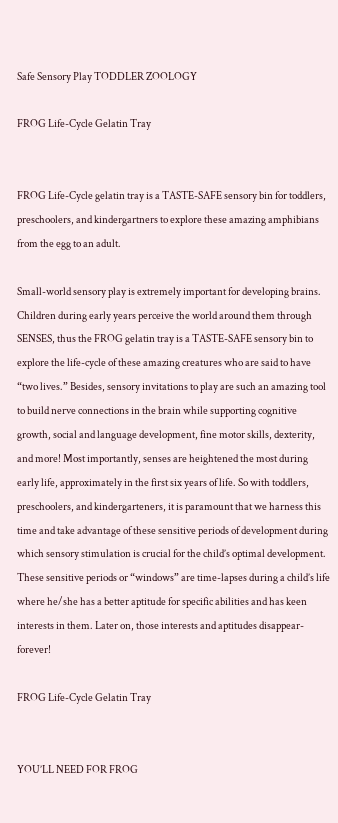Safe Sensory Play TODDLER ZOOLOGY

FROG Life-Cycle Gelatin Tray


FROG Life-Cycle gelatin tray is a TASTE-SAFE sensory bin for toddlers, preschoolers, and kindergartners to explore these amazing amphibians from the egg to an adult.

Small-world sensory play is extremely important for developing brains. Children during early years perceive the world around them through SENSES, thus the FROG gelatin tray is a TASTE-SAFE sensory bin to explore the life-cycle of these amazing creatures who are said to have “two lives.” Besides, sensory invitations to play are such an amazing tool to build nerve connections in the brain while supporting cognitive growth, social and language development, fine motor skills, dexterity, and more! Most importantly, senses are heightened the most during early life, approximately in the first six years of life. So with toddlers, preschoolers, and kindergarteners, it is paramount that we harness this time and take advantage of these sensitive periods of development during which sensory stimulation is crucial for the child’s optimal development. These sensitive periods or “windows” are time-lapses during a child’s life where he/she has a better aptitude for specific abilities and has keen interests in them. Later on, those interests and aptitudes disappear-forever!

FROG Life-Cycle Gelatin Tray


YOU’LL NEED FOR FROG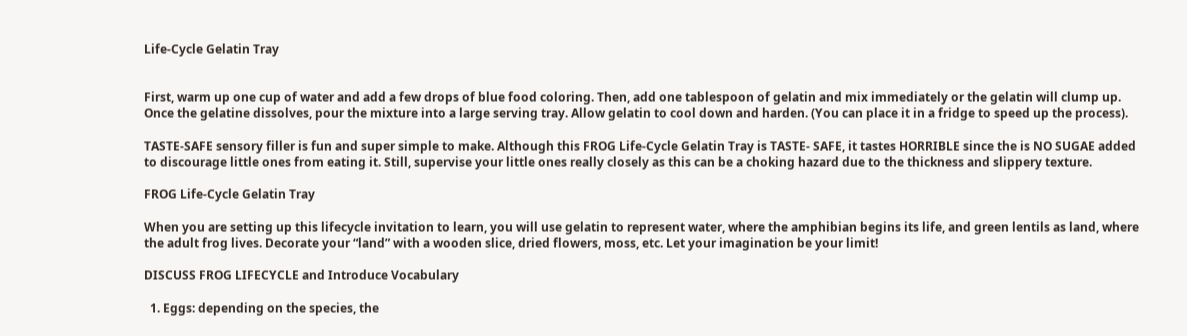Life-Cycle Gelatin Tray


First, warm up one cup of water and add a few drops of blue food coloring. Then, add one tablespoon of gelatin and mix immediately or the gelatin will clump up. Once the gelatine dissolves, pour the mixture into a large serving tray. Allow gelatin to cool down and harden. (You can place it in a fridge to speed up the process).

TASTE-SAFE sensory filler is fun and super simple to make. Although this FROG Life-Cycle Gelatin Tray is TASTE- SAFE, it tastes HORRIBLE since the is NO SUGAE added to discourage little ones from eating it. Still, supervise your little ones really closely as this can be a choking hazard due to the thickness and slippery texture.

FROG Life-Cycle Gelatin Tray

When you are setting up this lifecycle invitation to learn, you will use gelatin to represent water, where the amphibian begins its life, and green lentils as land, where the adult frog lives. Decorate your “land” with a wooden slice, dried flowers, moss, etc. Let your imagination be your limit!

DISCUSS FROG LIFECYCLE and Introduce Vocabulary

  1. Eggs: depending on the species, the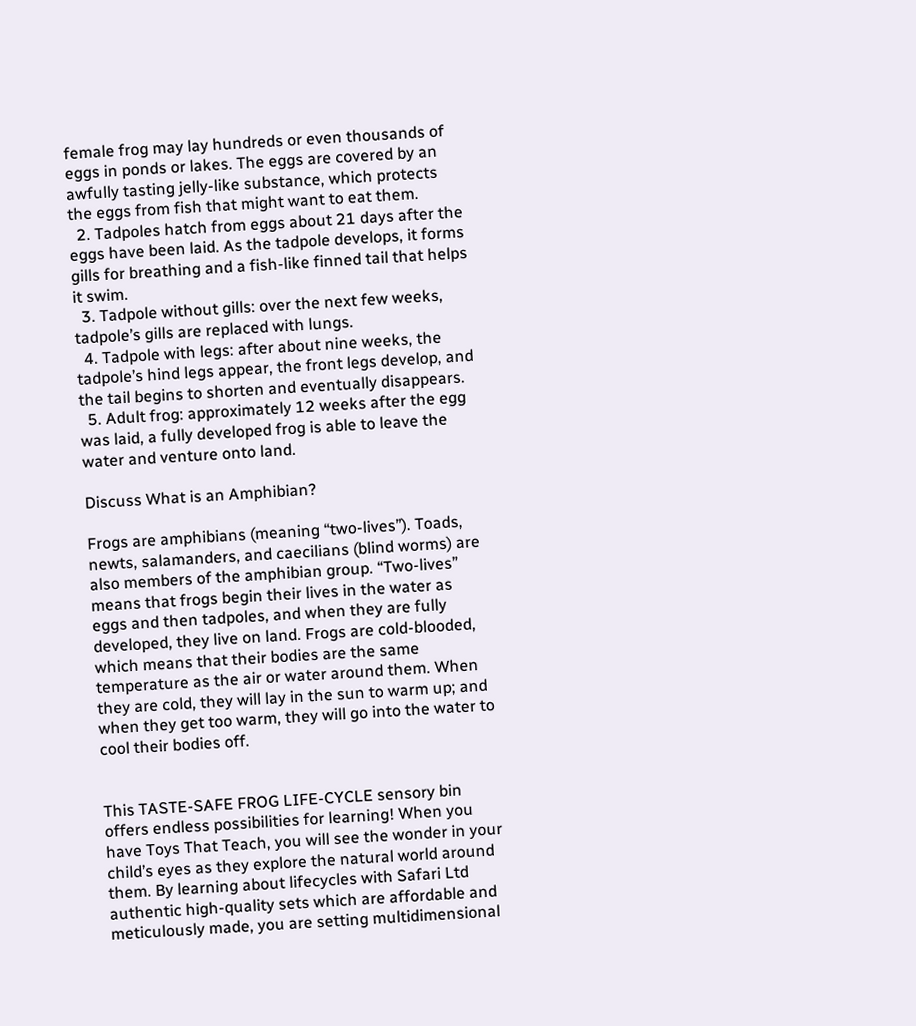female frog may lay hundreds or even thousands of eggs in ponds or lakes. The eggs are covered by an awfully tasting jelly-like substance, which protects the eggs from fish that might want to eat them.
  2. Tadpoles hatch from eggs about 21 days after the eggs have been laid. As the tadpole develops, it forms gills for breathing and a fish-like finned tail that helps it swim.
  3. Tadpole without gills: over the next few weeks, tadpole’s gills are replaced with lungs.
  4. Tadpole with legs: after about nine weeks, the tadpole’s hind legs appear, the front legs develop, and the tail begins to shorten and eventually disappears.
  5. Adult frog: approximately 12 weeks after the egg was laid, a fully developed frog is able to leave the water and venture onto land.

Discuss What is an Amphibian?

Frogs are amphibians (meaning “two-lives”). Toads, newts, salamanders, and caecilians (blind worms) are also members of the amphibian group. “Two-lives” means that frogs begin their lives in the water as eggs and then tadpoles, and when they are fully developed, they live on land. Frogs are cold-blooded, which means that their bodies are the same temperature as the air or water around them. When they are cold, they will lay in the sun to warm up; and when they get too warm, they will go into the water to cool their bodies off.


This TASTE-SAFE FROG LIFE-CYCLE sensory bin offers endless possibilities for learning! When you have Toys That Teach, you will see the wonder in your child’s eyes as they explore the natural world around them. By learning about lifecycles with Safari Ltd authentic high-quality sets which are affordable and meticulously made, you are setting multidimensional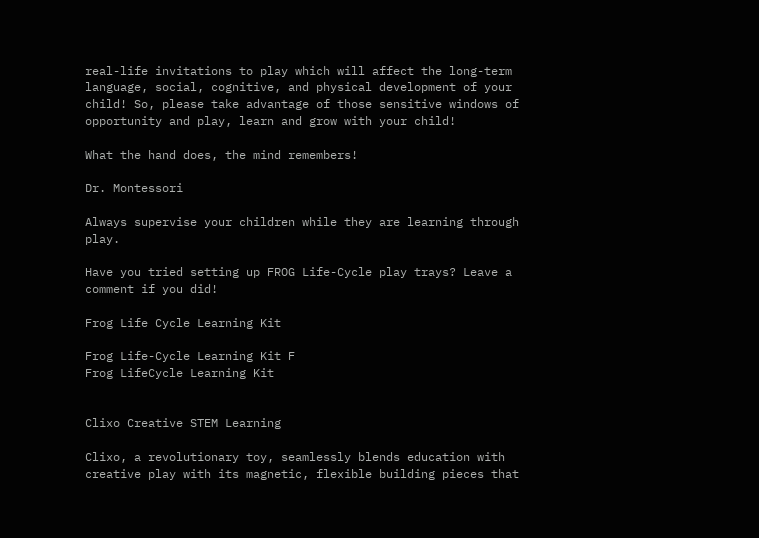real-life invitations to play which will affect the long-term language, social, cognitive, and physical development of your child! So, please take advantage of those sensitive windows of opportunity and play, learn and grow with your child!

What the hand does, the mind remembers!

Dr. Montessori

Always supervise your children while they are learning through play.

Have you tried setting up FROG Life-Cycle play trays? Leave a comment if you did!

Frog Life Cycle Learning Kit

Frog Life-Cycle Learning Kit F
Frog LifeCycle Learning Kit


Clixo Creative STEM Learning

Clixo, a revolutionary toy, seamlessly blends education with creative play with its magnetic, flexible building pieces that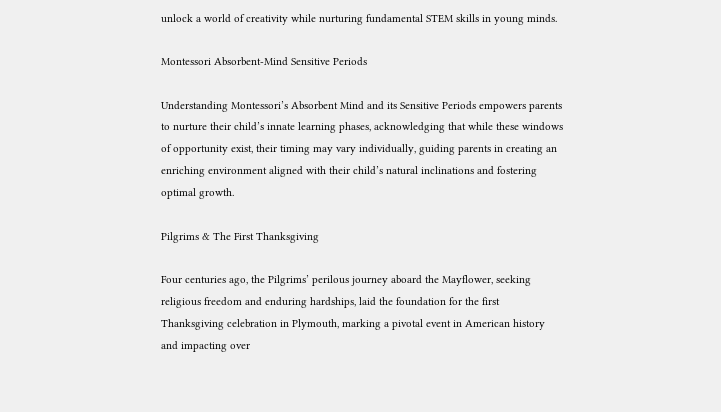unlock a world of creativity while nurturing fundamental STEM skills in young minds.

Montessori Absorbent-Mind Sensitive Periods

Understanding Montessori’s Absorbent Mind and its Sensitive Periods empowers parents to nurture their child’s innate learning phases, acknowledging that while these windows of opportunity exist, their timing may vary individually, guiding parents in creating an enriching environment aligned with their child’s natural inclinations and fostering optimal growth.

Pilgrims & The First Thanksgiving

Four centuries ago, the Pilgrims’ perilous journey aboard the Mayflower, seeking religious freedom and enduring hardships, laid the foundation for the first Thanksgiving celebration in Plymouth, marking a pivotal event in American history and impacting over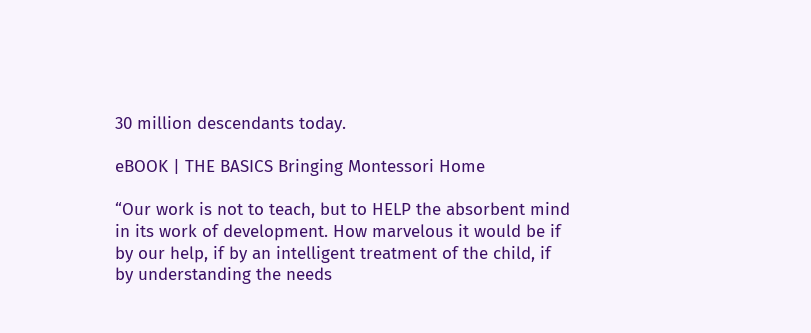30 million descendants today.

eBOOK | THE BASICS Bringing Montessori Home

“Our work is not to teach, but to HELP the absorbent mind in its work of development. How marvelous it would be if by our help, if by an intelligent treatment of the child, if by understanding the needs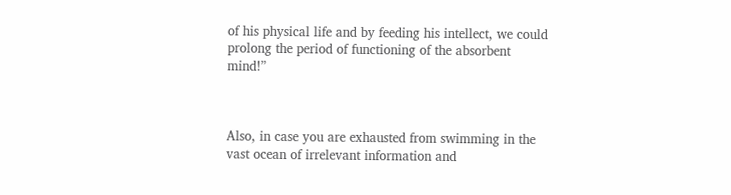of his physical life and by feeding his intellect, we could prolong the period of functioning of the absorbent mind!”



Also, in case you are exhausted from swimming in the vast ocean of irrelevant information and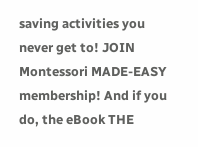saving activities you never get to! JOIN Montessori MADE-EASY membership! And if you do, the eBook THE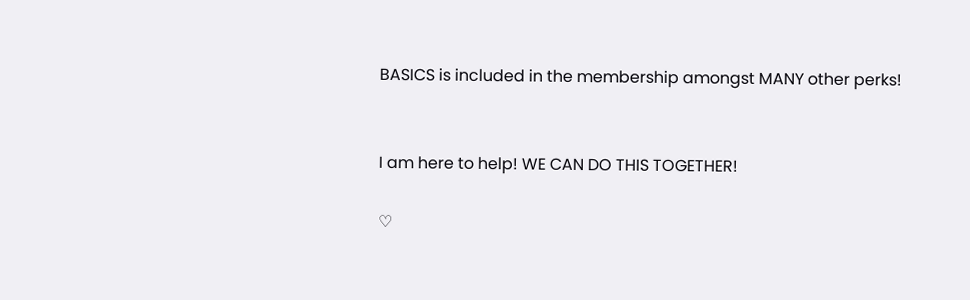BASICS is included in the membership amongst MANY other perks!


I am here to help! WE CAN DO THIS TOGETHER!

♡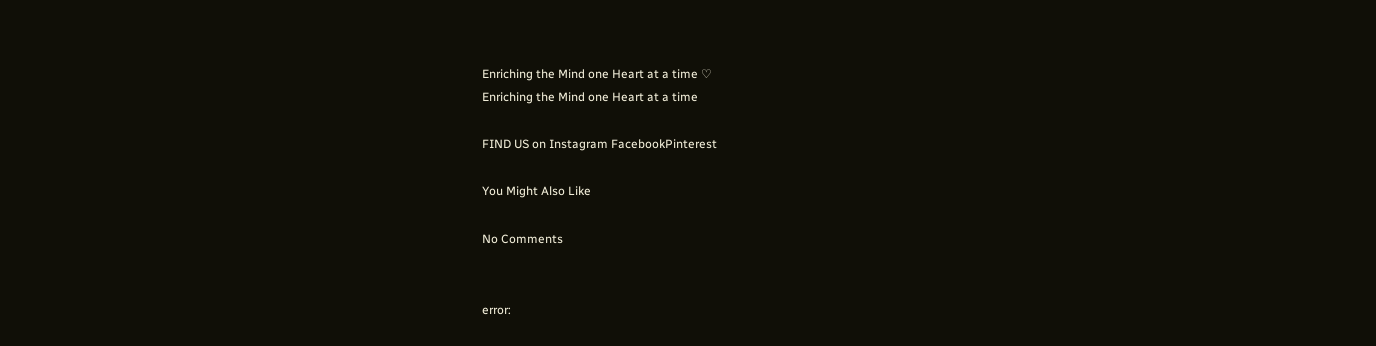Enriching the Mind one Heart at a time ♡
Enriching the Mind one Heart at a time

FIND US on Instagram FacebookPinterest

You Might Also Like

No Comments


error: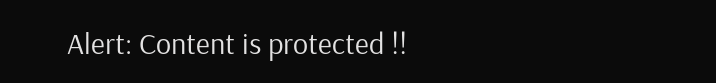Alert: Content is protected !!